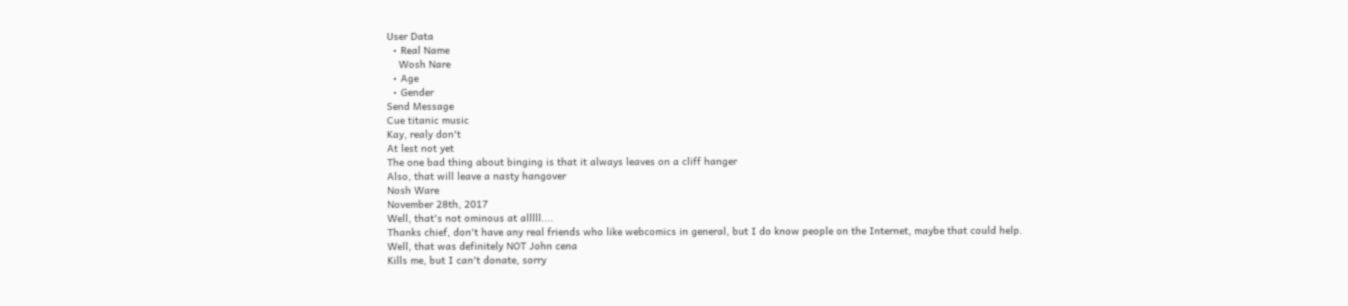User Data
  • Real Name
    Wosh Nare
  • Age
  • Gender
Send Message
Cue titanic music
Kay, realy don't
At lest not yet
The one bad thing about binging is that it always leaves on a cliff hanger
Also, that will leave a nasty hangover
Nosh Ware
November 28th, 2017
Well, that's not ominous at alllll....
Thanks chief, don't have any real friends who like webcomics in general, but I do know people on the Internet, maybe that could help.
Well, that was definitely NOT John cena
Kills me, but I can't donate, sorry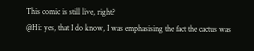This comic is still live, right?
@Hi: yes, that I do know, I was emphasising the fact the cactus was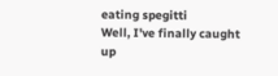eating spegitti
Well, I've finally caught up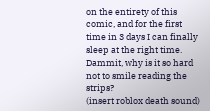on the entirety of this comic, and for the first time in 3 days I can finally sleep at the right time.
Dammit, why is it so hard not to smile reading the strips?
(insert roblox death sound)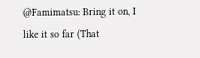@Famimatsu: Bring it on, I like it so far (That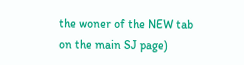the woner of the NEW tab on the main SJ page)